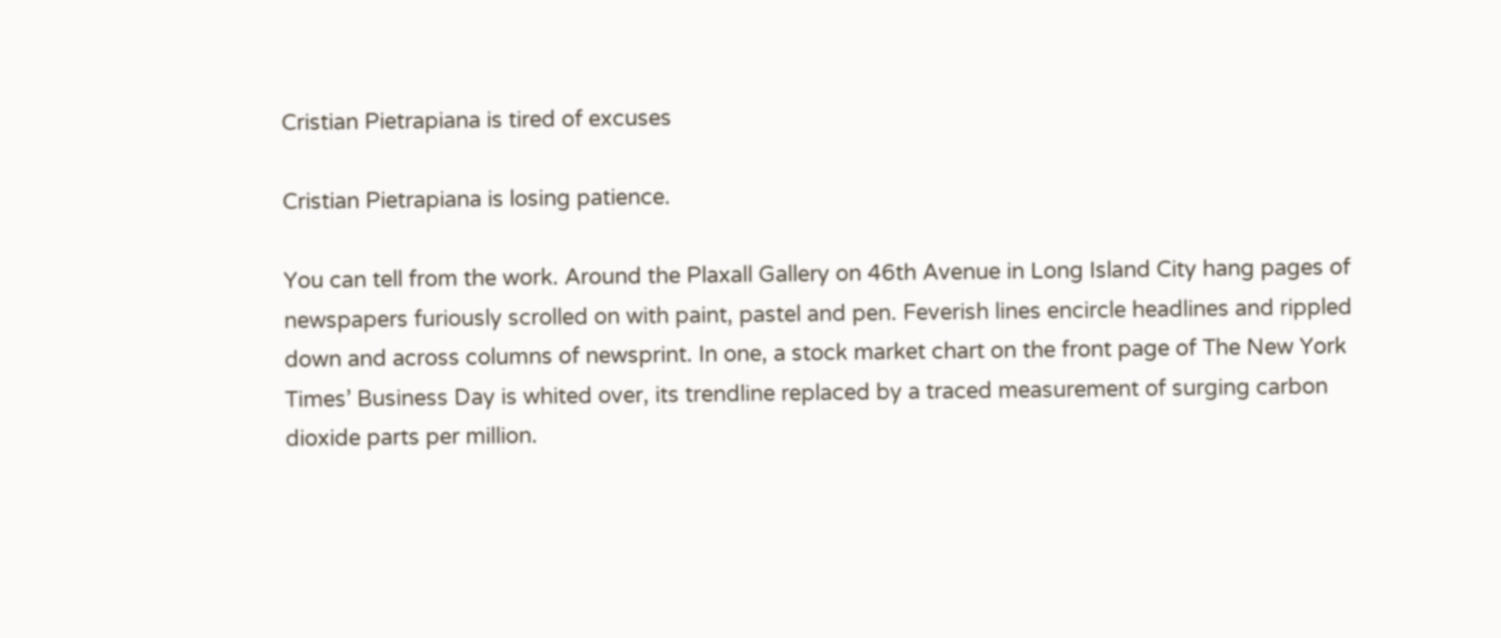Cristian Pietrapiana is tired of excuses

Cristian Pietrapiana is losing patience.

You can tell from the work. Around the Plaxall Gallery on 46th Avenue in Long Island City hang pages of newspapers furiously scrolled on with paint, pastel and pen. Feverish lines encircle headlines and rippled down and across columns of newsprint. In one, a stock market chart on the front page of The New York Times’ Business Day is whited over, its trendline replaced by a traced measurement of surging carbon dioxide parts per million.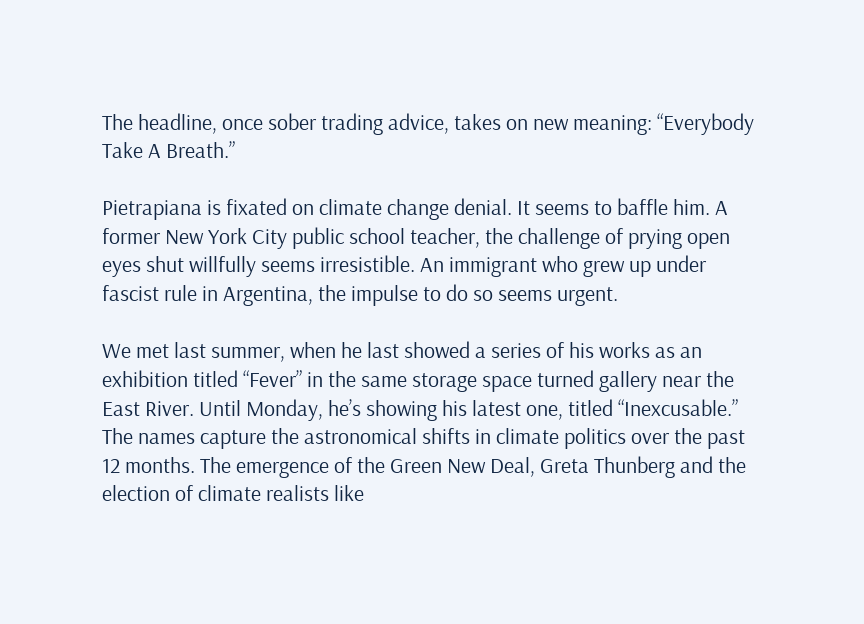The headline, once sober trading advice, takes on new meaning: “Everybody Take A Breath.”

Pietrapiana is fixated on climate change denial. It seems to baffle him. A former New York City public school teacher, the challenge of prying open eyes shut willfully seems irresistible. An immigrant who grew up under fascist rule in Argentina, the impulse to do so seems urgent.

We met last summer, when he last showed a series of his works as an exhibition titled “Fever” in the same storage space turned gallery near the East River. Until Monday, he’s showing his latest one, titled “Inexcusable.” The names capture the astronomical shifts in climate politics over the past 12 months. The emergence of the Green New Deal, Greta Thunberg and the election of climate realists like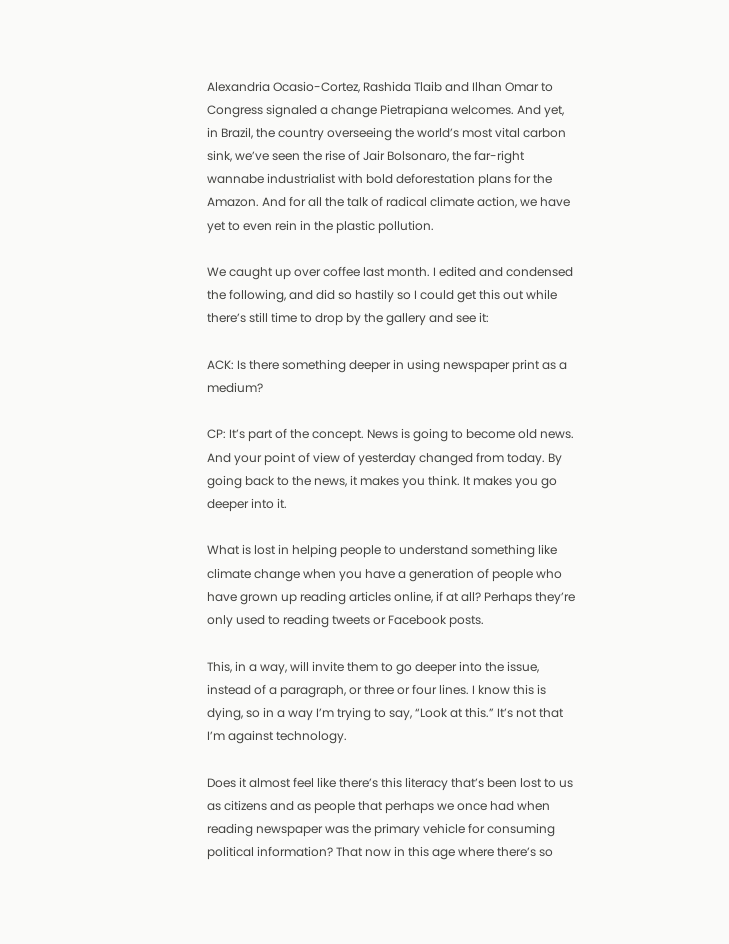Alexandria Ocasio-Cortez, Rashida Tlaib and Ilhan Omar to Congress signaled a change Pietrapiana welcomes. And yet, in Brazil, the country overseeing the world’s most vital carbon sink, we’ve seen the rise of Jair Bolsonaro, the far-right wannabe industrialist with bold deforestation plans for the Amazon. And for all the talk of radical climate action, we have yet to even rein in the plastic pollution.

We caught up over coffee last month. I edited and condensed the following, and did so hastily so I could get this out while there’s still time to drop by the gallery and see it:

ACK: Is there something deeper in using newspaper print as a medium?

CP: It’s part of the concept. News is going to become old news. And your point of view of yesterday changed from today. By going back to the news, it makes you think. It makes you go deeper into it.

What is lost in helping people to understand something like climate change when you have a generation of people who have grown up reading articles online, if at all? Perhaps they’re only used to reading tweets or Facebook posts.

This, in a way, will invite them to go deeper into the issue, instead of a paragraph, or three or four lines. I know this is dying, so in a way I’m trying to say, “Look at this.” It’s not that I’m against technology.

Does it almost feel like there’s this literacy that’s been lost to us as citizens and as people that perhaps we once had when reading newspaper was the primary vehicle for consuming political information? That now in this age where there’s so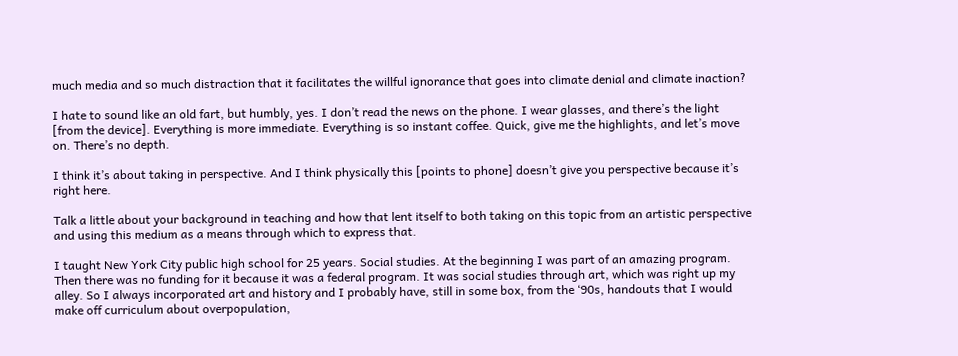much media and so much distraction that it facilitates the willful ignorance that goes into climate denial and climate inaction?

I hate to sound like an old fart, but humbly, yes. I don’t read the news on the phone. I wear glasses, and there’s the light [from the device]. Everything is more immediate. Everything is so instant coffee. Quick, give me the highlights, and let’s move on. There’s no depth.

I think it’s about taking in perspective. And I think physically this [points to phone] doesn’t give you perspective because it’s right here.

Talk a little about your background in teaching and how that lent itself to both taking on this topic from an artistic perspective and using this medium as a means through which to express that.

I taught New York City public high school for 25 years. Social studies. At the beginning I was part of an amazing program. Then there was no funding for it because it was a federal program. It was social studies through art, which was right up my alley. So I always incorporated art and history and I probably have, still in some box, from the ‘90s, handouts that I would make off curriculum about overpopulation,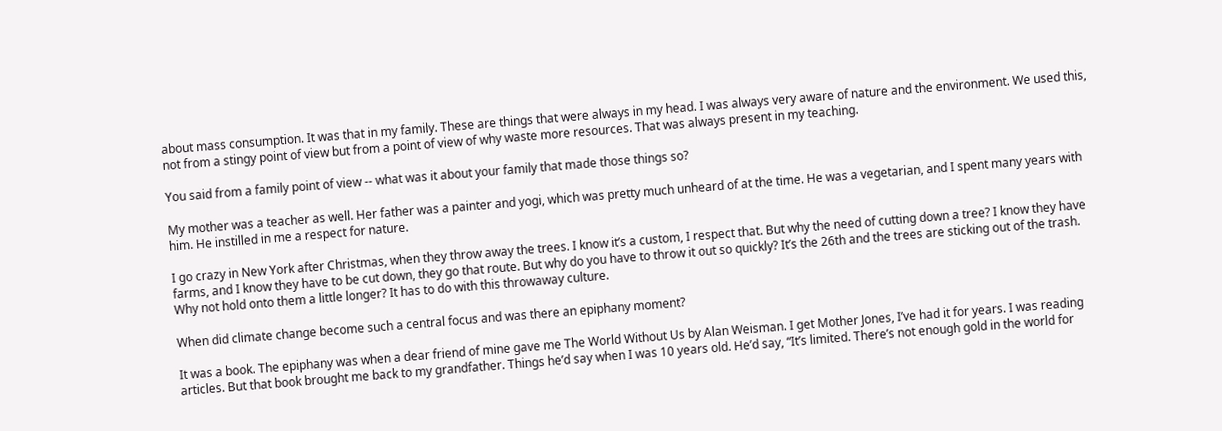about mass consumption. It was that in my family. These are things that were always in my head. I was always very aware of nature and the environment. We used this, not from a stingy point of view but from a point of view of why waste more resources. That was always present in my teaching.

You said from a family point of view -- what was it about your family that made those things so?

My mother was a teacher as well. Her father was a painter and yogi, which was pretty much unheard of at the time. He was a vegetarian, and I spent many years with him. He instilled in me a respect for nature.

I go crazy in New York after Christmas, when they throw away the trees. I know it’s a custom, I respect that. But why the need of cutting down a tree? I know they have farms, and I know they have to be cut down, they go that route. But why do you have to throw it out so quickly? It’s the 26th and the trees are sticking out of the trash. Why not hold onto them a little longer? It has to do with this throwaway culture.

When did climate change become such a central focus and was there an epiphany moment?

It was a book. The epiphany was when a dear friend of mine gave me The World Without Us by Alan Weisman. I get Mother Jones, I’ve had it for years. I was reading articles. But that book brought me back to my grandfather. Things he’d say when I was 10 years old. He’d say, “It’s limited. There’s not enough gold in the world for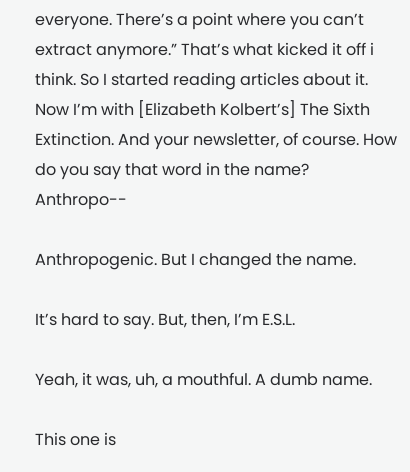everyone. There’s a point where you can’t extract anymore.” That’s what kicked it off i think. So I started reading articles about it. Now I’m with [Elizabeth Kolbert’s] The Sixth Extinction. And your newsletter, of course. How do you say that word in the name? Anthropo--

Anthropogenic. But I changed the name.

It’s hard to say. But, then, I’m E.S.L.

Yeah, it was, uh, a mouthful. A dumb name.

This one is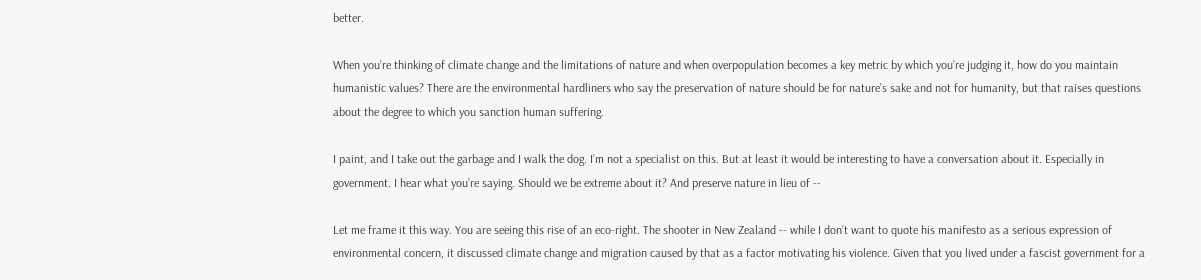better.

When you’re thinking of climate change and the limitations of nature and when overpopulation becomes a key metric by which you’re judging it, how do you maintain humanistic values? There are the environmental hardliners who say the preservation of nature should be for nature’s sake and not for humanity, but that raises questions about the degree to which you sanction human suffering.

I paint, and I take out the garbage and I walk the dog. I’m not a specialist on this. But at least it would be interesting to have a conversation about it. Especially in government. I hear what you’re saying. Should we be extreme about it? And preserve nature in lieu of --

Let me frame it this way. You are seeing this rise of an eco-right. The shooter in New Zealand -- while I don’t want to quote his manifesto as a serious expression of environmental concern, it discussed climate change and migration caused by that as a factor motivating his violence. Given that you lived under a fascist government for a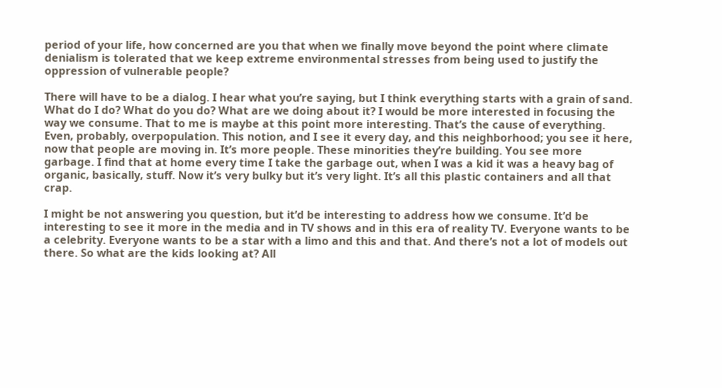period of your life, how concerned are you that when we finally move beyond the point where climate denialism is tolerated that we keep extreme environmental stresses from being used to justify the oppression of vulnerable people?

There will have to be a dialog. I hear what you’re saying, but I think everything starts with a grain of sand. What do I do? What do you do? What are we doing about it? I would be more interested in focusing the way we consume. That to me is maybe at this point more interesting. That’s the cause of everything. Even, probably, overpopulation. This notion, and I see it every day, and this neighborhood; you see it here, now that people are moving in. It’s more people. These minorities they’re building. You see more garbage. I find that at home every time I take the garbage out, when I was a kid it was a heavy bag of organic, basically, stuff. Now it’s very bulky but it’s very light. It’s all this plastic containers and all that crap.

I might be not answering you question, but it’d be interesting to address how we consume. It’d be interesting to see it more in the media and in TV shows and in this era of reality TV. Everyone wants to be a celebrity. Everyone wants to be a star with a limo and this and that. And there’s not a lot of models out there. So what are the kids looking at? All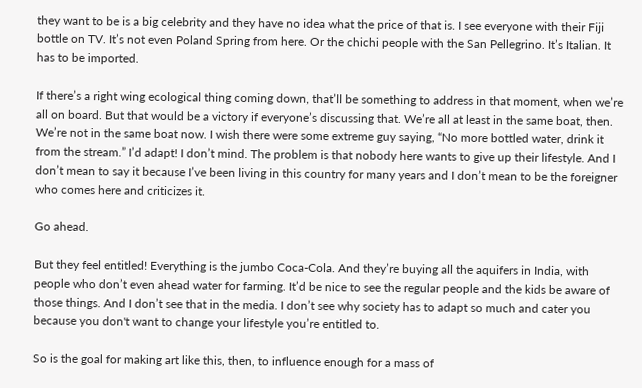they want to be is a big celebrity and they have no idea what the price of that is. I see everyone with their Fiji bottle on TV. It’s not even Poland Spring from here. Or the chichi people with the San Pellegrino. It’s Italian. It has to be imported.

If there’s a right wing ecological thing coming down, that’ll be something to address in that moment, when we’re all on board. But that would be a victory if everyone’s discussing that. We’re all at least in the same boat, then. We’re not in the same boat now. I wish there were some extreme guy saying, “No more bottled water, drink it from the stream.” I’d adapt! I don’t mind. The problem is that nobody here wants to give up their lifestyle. And I don’t mean to say it because I’ve been living in this country for many years and I don’t mean to be the foreigner who comes here and criticizes it.

Go ahead.

But they feel entitled! Everything is the jumbo Coca-Cola. And they’re buying all the aquifers in India, with people who don’t even ahead water for farming. It’d be nice to see the regular people and the kids be aware of those things. And I don’t see that in the media. I don’t see why society has to adapt so much and cater you because you don't want to change your lifestyle you’re entitled to.

So is the goal for making art like this, then, to influence enough for a mass of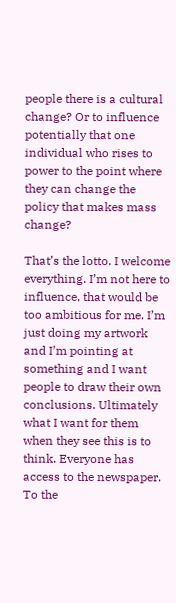people there is a cultural change? Or to influence potentially that one individual who rises to power to the point where they can change the policy that makes mass change?

That’s the lotto. I welcome everything. I’m not here to influence, that would be too ambitious for me. I’m just doing my artwork and I’m pointing at something and I want people to draw their own conclusions. Ultimately what I want for them when they see this is to think. Everyone has access to the newspaper. To the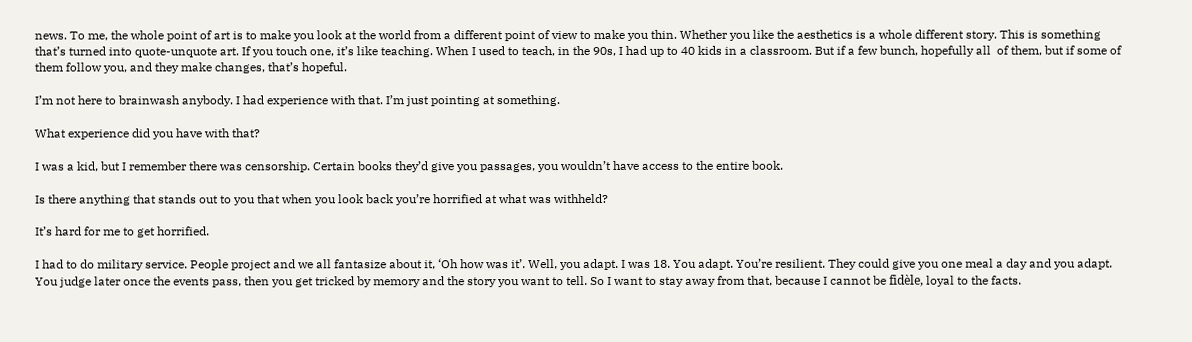news. To me, the whole point of art is to make you look at the world from a different point of view to make you thin. Whether you like the aesthetics is a whole different story. This is something that’s turned into quote-unquote art. If you touch one, it’s like teaching. When I used to teach, in the 90s, I had up to 40 kids in a classroom. But if a few bunch, hopefully all  of them, but if some of them follow you, and they make changes, that’s hopeful.

I’m not here to brainwash anybody. I had experience with that. I’m just pointing at something.

What experience did you have with that?

I was a kid, but I remember there was censorship. Certain books they’d give you passages, you wouldn’t have access to the entire book.

Is there anything that stands out to you that when you look back you’re horrified at what was withheld?

It’s hard for me to get horrified.

I had to do military service. People project and we all fantasize about it, ‘Oh how was it’. Well, you adapt. I was 18. You adapt. You’re resilient. They could give you one meal a day and you adapt. You judge later once the events pass, then you get tricked by memory and the story you want to tell. So I want to stay away from that, because I cannot be fidèle, loyal to the facts.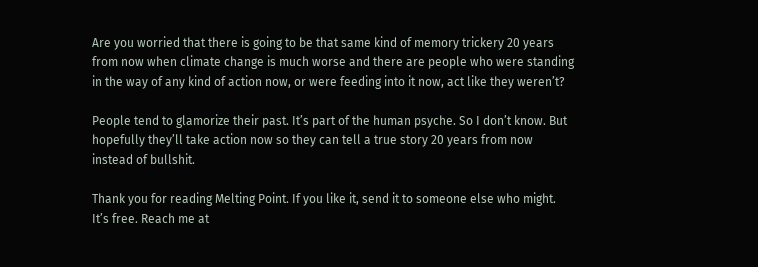Are you worried that there is going to be that same kind of memory trickery 20 years from now when climate change is much worse and there are people who were standing in the way of any kind of action now, or were feeding into it now, act like they weren’t?

People tend to glamorize their past. It’s part of the human psyche. So I don’t know. But hopefully they’ll take action now so they can tell a true story 20 years from now instead of bullshit.

Thank you for reading Melting Point. If you like it, send it to someone else who might. It’s free. Reach me at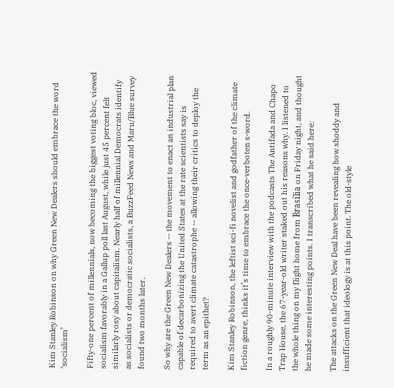Kim Stanley Robinson on why Green New Dealers should embrace the word ‘socialism’

Fifty-one percent of millennials, now becoming the biggest voting bloc, viewed socialism favorably in a Gallup poll last August, while just 45 percent felt similarly rosy about capitalism. Nearly half of millennial Democrats identify as socialists or democratic socialists, a BuzzFeed News and Maru/Blue survey found two months later.

So why are the Green New Dealers -- the movement to enact an industrial plan capable of decarbonizing the United States at the rate scientists say is required to avert climate catastrophe -- allowing their critics to deploy the term as an epithet?

Kim Stanley Robinson, the leftist sci-fi novelist and godfather of the climate fiction genre, thinks it’s time to embrace the once-verboten s-word.

In a roughly 90-minute interview with the podcasts The Antifada and Chapo Trap House, the 67-year-old writer staked out his reasons why. I listened to the whole thing on my flight home from Brasília on Friday night, and thought he made some interesting points. I transcribed what he said here:

The attacks on the Green New Deal have been revealing how shoddy and insufficient that ideology is at this point. The old-style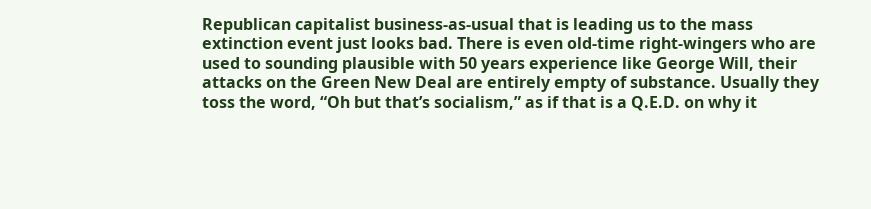Republican capitalist business-as-usual that is leading us to the mass extinction event just looks bad. There is even old-time right-wingers who are used to sounding plausible with 50 years experience like George Will, their attacks on the Green New Deal are entirely empty of substance. Usually they toss the word, “Oh but that’s socialism,” as if that is a Q.E.D. on why it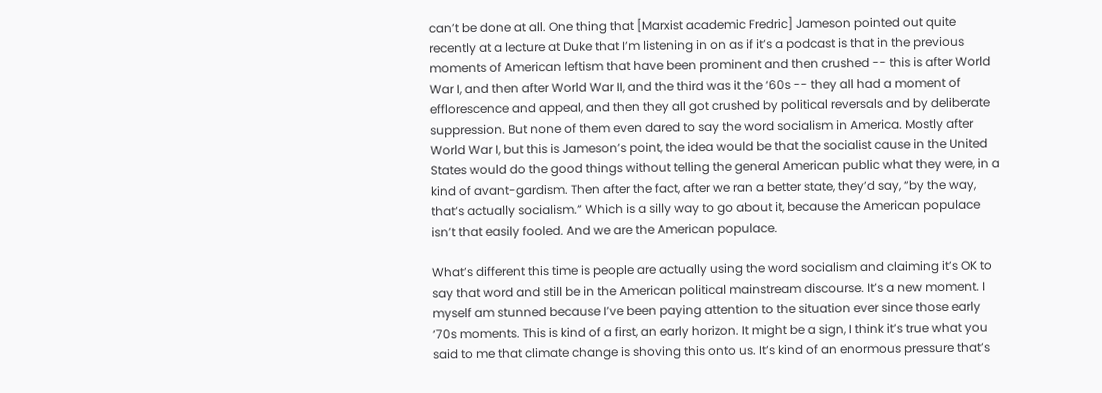can’t be done at all. One thing that [Marxist academic Fredric] Jameson pointed out quite recently at a lecture at Duke that I’m listening in on as if it’s a podcast is that in the previous moments of American leftism that have been prominent and then crushed -- this is after World War I, and then after World War II, and the third was it the ‘60s -- they all had a moment of efflorescence and appeal, and then they all got crushed by political reversals and by deliberate suppression. But none of them even dared to say the word socialism in America. Mostly after World War I, but this is Jameson’s point, the idea would be that the socialist cause in the United States would do the good things without telling the general American public what they were, in a kind of avant-gardism. Then after the fact, after we ran a better state, they’d say, “by the way, that’s actually socialism.” Which is a silly way to go about it, because the American populace isn’t that easily fooled. And we are the American populace.

What’s different this time is people are actually using the word socialism and claiming it’s OK to say that word and still be in the American political mainstream discourse. It’s a new moment. I myself am stunned because I’ve been paying attention to the situation ever since those early ‘70s moments. This is kind of a first, an early horizon. It might be a sign, I think it’s true what you said to me that climate change is shoving this onto us. It’s kind of an enormous pressure that’s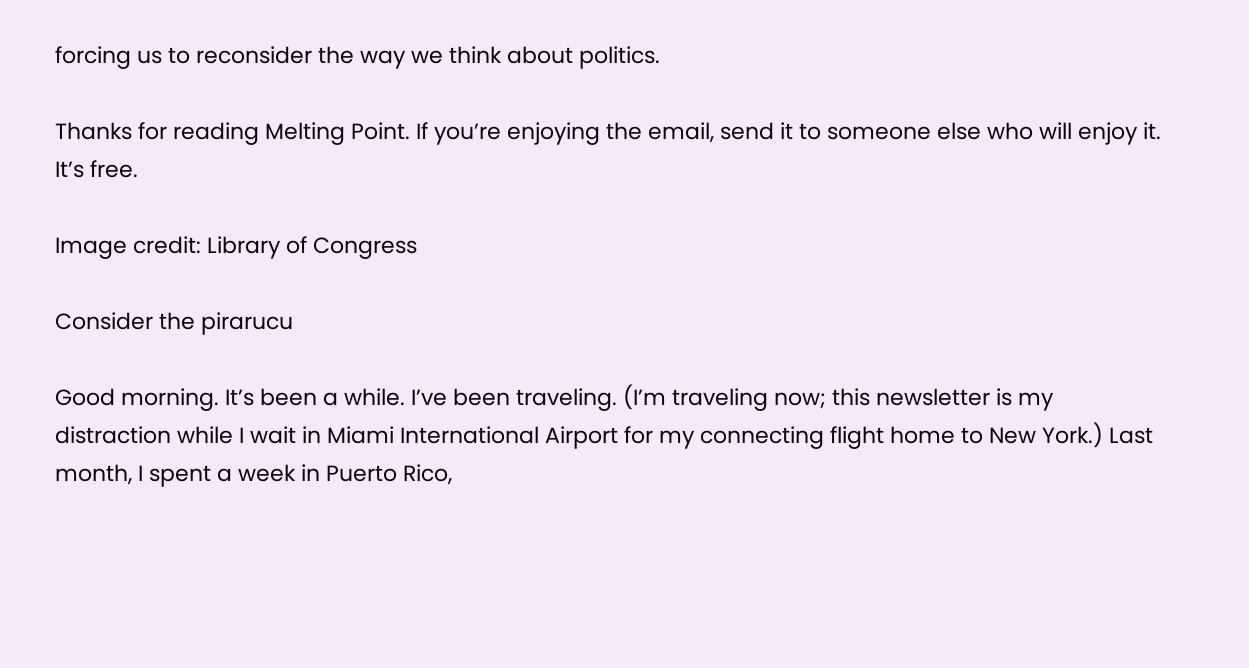forcing us to reconsider the way we think about politics.

Thanks for reading Melting Point. If you’re enjoying the email, send it to someone else who will enjoy it. It’s free.

Image credit: Library of Congress

Consider the pirarucu

Good morning. It’s been a while. I’ve been traveling. (I’m traveling now; this newsletter is my distraction while I wait in Miami International Airport for my connecting flight home to New York.) Last month, I spent a week in Puerto Rico,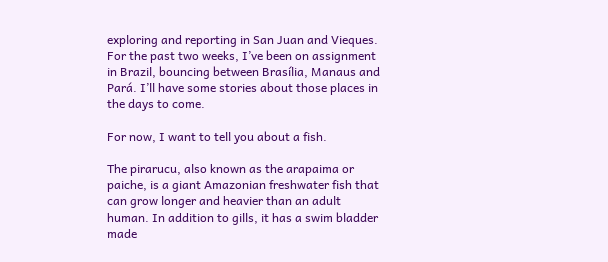exploring and reporting in San Juan and Vieques. For the past two weeks, I’ve been on assignment in Brazil, bouncing between Brasília, Manaus and Pará. I’ll have some stories about those places in the days to come.

For now, I want to tell you about a fish.

The pirarucu, also known as the arapaima or paiche, is a giant Amazonian freshwater fish that can grow longer and heavier than an adult human. In addition to gills, it has a swim bladder made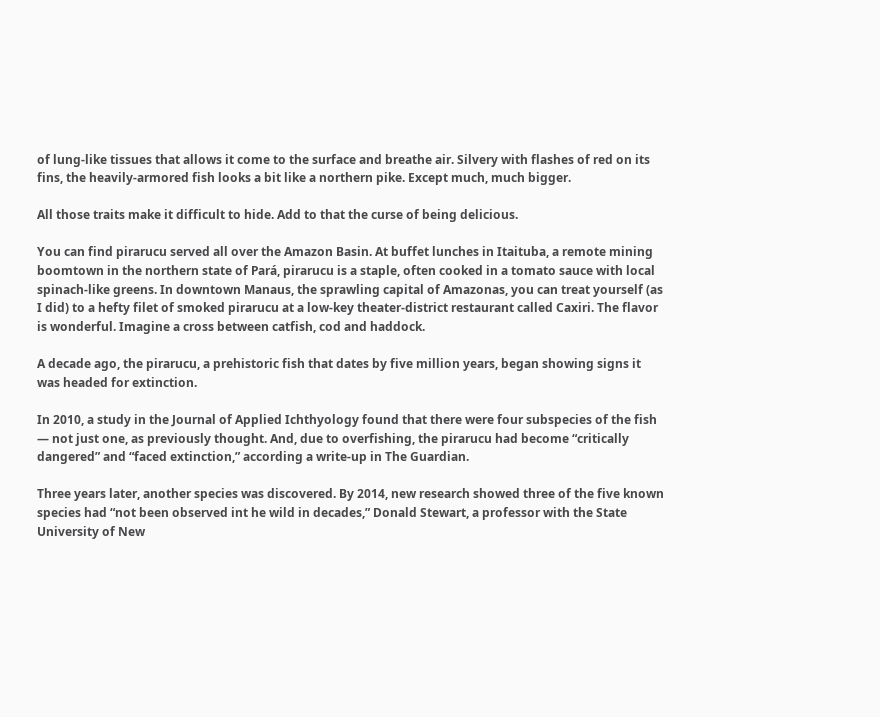of lung-like tissues that allows it come to the surface and breathe air. Silvery with flashes of red on its fins, the heavily-armored fish looks a bit like a northern pike. Except much, much bigger.

All those traits make it difficult to hide. Add to that the curse of being delicious.

You can find pirarucu served all over the Amazon Basin. At buffet lunches in Itaituba, a remote mining boomtown in the northern state of Pará, pirarucu is a staple, often cooked in a tomato sauce with local spinach-like greens. In downtown Manaus, the sprawling capital of Amazonas, you can treat yourself (as I did) to a hefty filet of smoked pirarucu at a low-key theater-district restaurant called Caxiri. The flavor is wonderful. Imagine a cross between catfish, cod and haddock.

A decade ago, the pirarucu, a prehistoric fish that dates by five million years, began showing signs it was headed for extinction.

In 2010, a study in the Journal of Applied Ichthyology found that there were four subspecies of the fish — not just one, as previously thought. And, due to overfishing, the pirarucu had become “critically dangered” and “faced extinction,” according a write-up in The Guardian.

Three years later, another species was discovered. By 2014, new research showed three of the five known species had “not been observed int he wild in decades,” Donald Stewart, a professor with the State University of New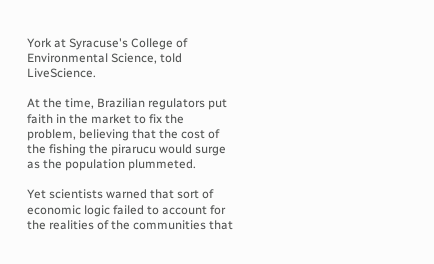York at Syracuse's College of Environmental Science, told LiveScience.

At the time, Brazilian regulators put faith in the market to fix the problem, believing that the cost of the fishing the pirarucu would surge as the population plummeted.

Yet scientists warned that sort of economic logic failed to account for the realities of the communities that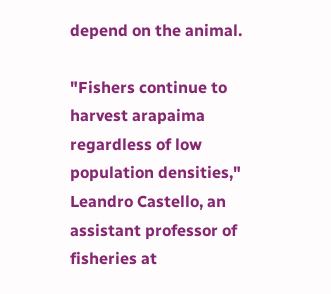depend on the animal.

"Fishers continue to harvest arapaima regardless of low population densities," Leandro Castello, an assistant professor of fisheries at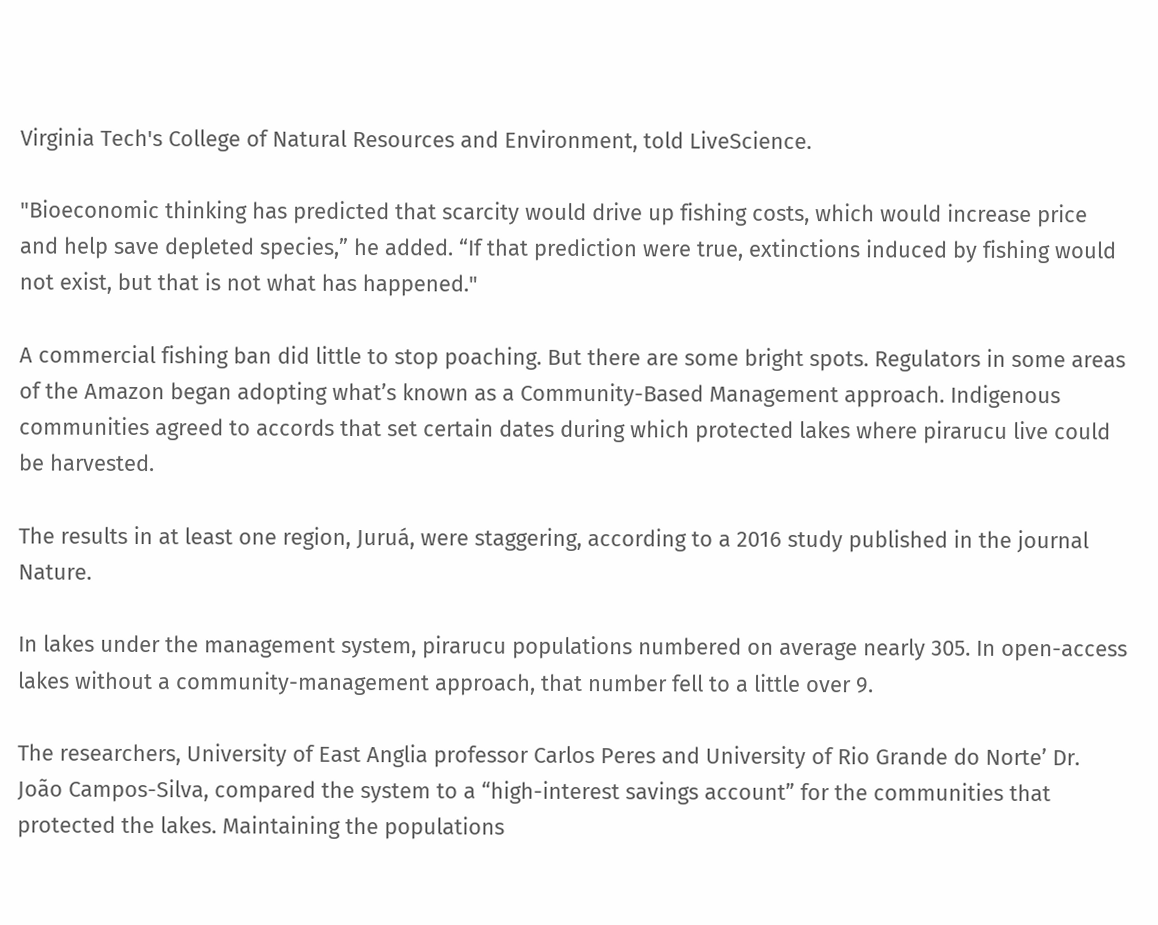Virginia Tech's College of Natural Resources and Environment, told LiveScience.

"Bioeconomic thinking has predicted that scarcity would drive up fishing costs, which would increase price and help save depleted species,” he added. “If that prediction were true, extinctions induced by fishing would not exist, but that is not what has happened."

A commercial fishing ban did little to stop poaching. But there are some bright spots. Regulators in some areas of the Amazon began adopting what’s known as a Community-Based Management approach. Indigenous communities agreed to accords that set certain dates during which protected lakes where pirarucu live could be harvested.

The results in at least one region, Juruá, were staggering, according to a 2016 study published in the journal Nature.

In lakes under the management system, pirarucu populations numbered on average nearly 305. In open-access lakes without a community-management approach, that number fell to a little over 9.

The researchers, University of East Anglia professor Carlos Peres and University of Rio Grande do Norte’ Dr. João Campos-Silva, compared the system to a “high-interest savings account” for the communities that protected the lakes. Maintaining the populations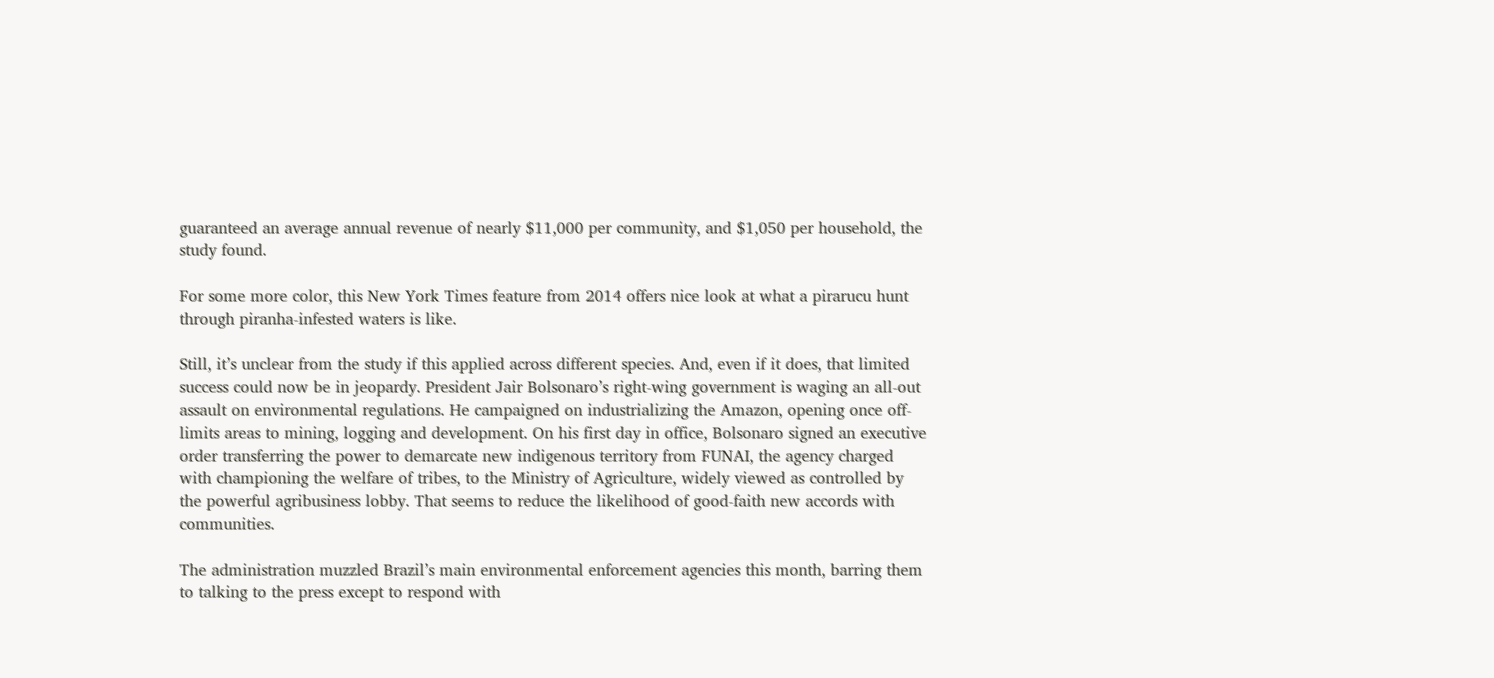guaranteed an average annual revenue of nearly $11,000 per community, and $1,050 per household, the study found.

For some more color, this New York Times feature from 2014 offers nice look at what a pirarucu hunt through piranha-infested waters is like.

Still, it’s unclear from the study if this applied across different species. And, even if it does, that limited success could now be in jeopardy. President Jair Bolsonaro’s right-wing government is waging an all-out assault on environmental regulations. He campaigned on industrializing the Amazon, opening once off-limits areas to mining, logging and development. On his first day in office, Bolsonaro signed an executive order transferring the power to demarcate new indigenous territory from FUNAI, the agency charged with championing the welfare of tribes, to the Ministry of Agriculture, widely viewed as controlled by the powerful agribusiness lobby. That seems to reduce the likelihood of good-faith new accords with communities.

The administration muzzled Brazil’s main environmental enforcement agencies this month, barring them to talking to the press except to respond with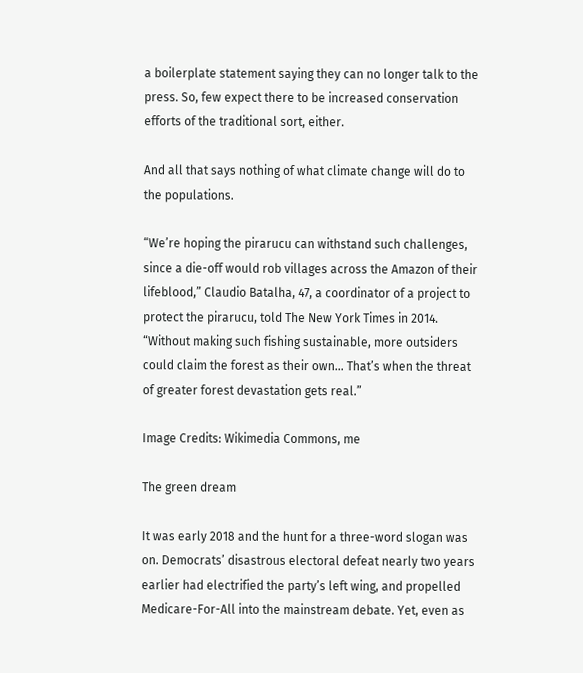a boilerplate statement saying they can no longer talk to the press. So, few expect there to be increased conservation efforts of the traditional sort, either.

And all that says nothing of what climate change will do to the populations.

“We’re hoping the pirarucu can withstand such challenges, since a die-off would rob villages across the Amazon of their lifeblood,” Claudio Batalha, 47, a coordinator of a project to protect the pirarucu, told The New York Times in 2014. “Without making such fishing sustainable, more outsiders could claim the forest as their own… That’s when the threat of greater forest devastation gets real.”

Image Credits: Wikimedia Commons, me

The green dream

It was early 2018 and the hunt for a three-word slogan was on. Democrats’ disastrous electoral defeat nearly two years earlier had electrified the party’s left wing, and propelled Medicare-For-All into the mainstream debate. Yet, even as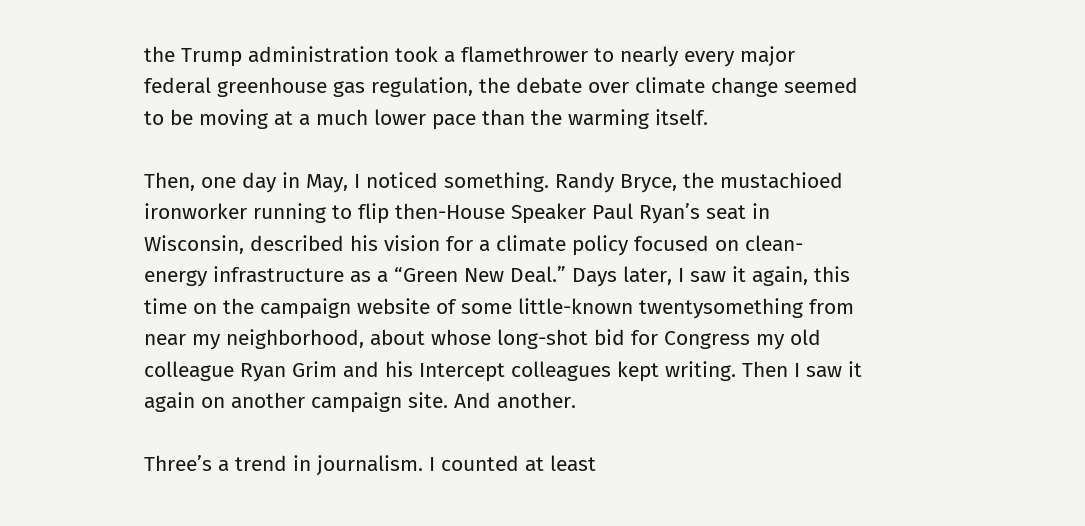the Trump administration took a flamethrower to nearly every major federal greenhouse gas regulation, the debate over climate change seemed to be moving at a much lower pace than the warming itself.

Then, one day in May, I noticed something. Randy Bryce, the mustachioed ironworker running to flip then-House Speaker Paul Ryan’s seat in Wisconsin, described his vision for a climate policy focused on clean-energy infrastructure as a “Green New Deal.” Days later, I saw it again, this time on the campaign website of some little-known twentysomething from near my neighborhood, about whose long-shot bid for Congress my old colleague Ryan Grim and his Intercept colleagues kept writing. Then I saw it again on another campaign site. And another.

Three’s a trend in journalism. I counted at least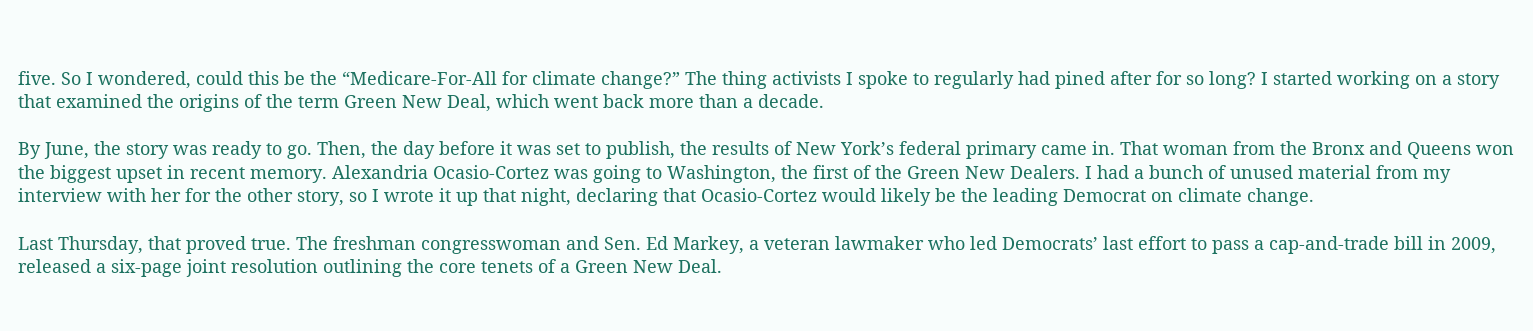five. So I wondered, could this be the “Medicare-For-All for climate change?” The thing activists I spoke to regularly had pined after for so long? I started working on a story that examined the origins of the term Green New Deal, which went back more than a decade.

By June, the story was ready to go. Then, the day before it was set to publish, the results of New York’s federal primary came in. That woman from the Bronx and Queens won the biggest upset in recent memory. Alexandria Ocasio-Cortez was going to Washington, the first of the Green New Dealers. I had a bunch of unused material from my interview with her for the other story, so I wrote it up that night, declaring that Ocasio-Cortez would likely be the leading Democrat on climate change.

Last Thursday, that proved true. The freshman congresswoman and Sen. Ed Markey, a veteran lawmaker who led Democrats’ last effort to pass a cap-and-trade bill in 2009, released a six-page joint resolution outlining the core tenets of a Green New Deal.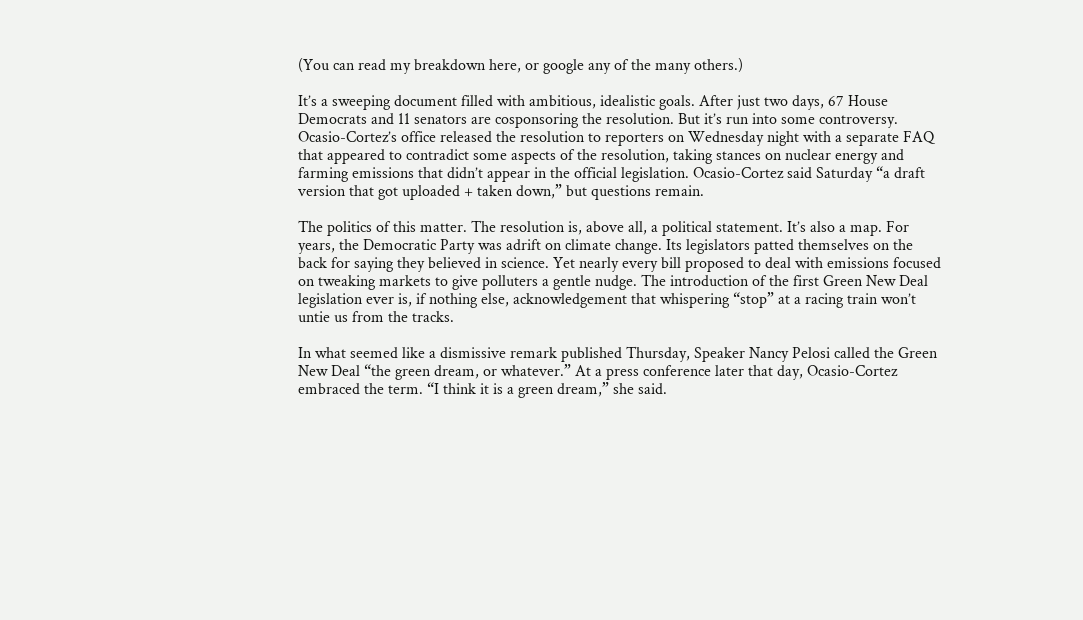(You can read my breakdown here, or google any of the many others.)

It’s a sweeping document filled with ambitious, idealistic goals. After just two days, 67 House Democrats and 11 senators are cosponsoring the resolution. But it’s run into some controversy. Ocasio-Cortez’s office released the resolution to reporters on Wednesday night with a separate FAQ that appeared to contradict some aspects of the resolution, taking stances on nuclear energy and farming emissions that didn’t appear in the official legislation. Ocasio-Cortez said Saturday “a draft version that got uploaded + taken down,” but questions remain.

The politics of this matter. The resolution is, above all, a political statement. It’s also a map. For years, the Democratic Party was adrift on climate change. Its legislators patted themselves on the back for saying they believed in science. Yet nearly every bill proposed to deal with emissions focused on tweaking markets to give polluters a gentle nudge. The introduction of the first Green New Deal legislation ever is, if nothing else, acknowledgement that whispering “stop” at a racing train won’t untie us from the tracks.

In what seemed like a dismissive remark published Thursday, Speaker Nancy Pelosi called the Green New Deal “the green dream, or whatever.” At a press conference later that day, Ocasio-Cortez embraced the term. “I think it is a green dream,” she said.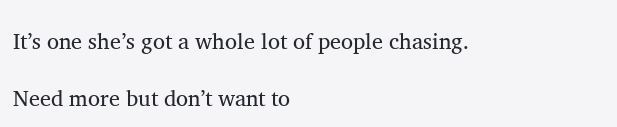It’s one she’s got a whole lot of people chasing.

Need more but don’t want to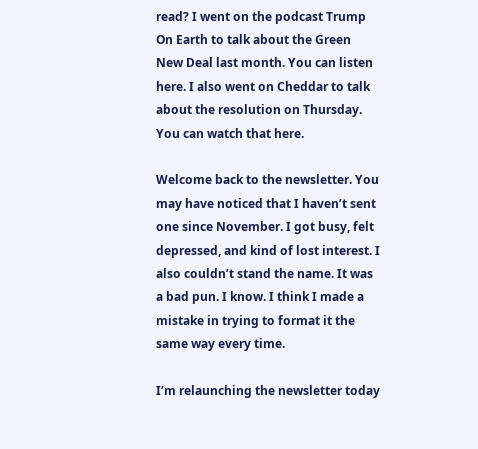read? I went on the podcast Trump On Earth to talk about the Green New Deal last month. You can listen here. I also went on Cheddar to talk about the resolution on Thursday. You can watch that here.

Welcome back to the newsletter. You may have noticed that I haven’t sent one since November. I got busy, felt depressed, and kind of lost interest. I also couldn’t stand the name. It was a bad pun. I know. I think I made a mistake in trying to format it the same way every time.

I’m relaunching the newsletter today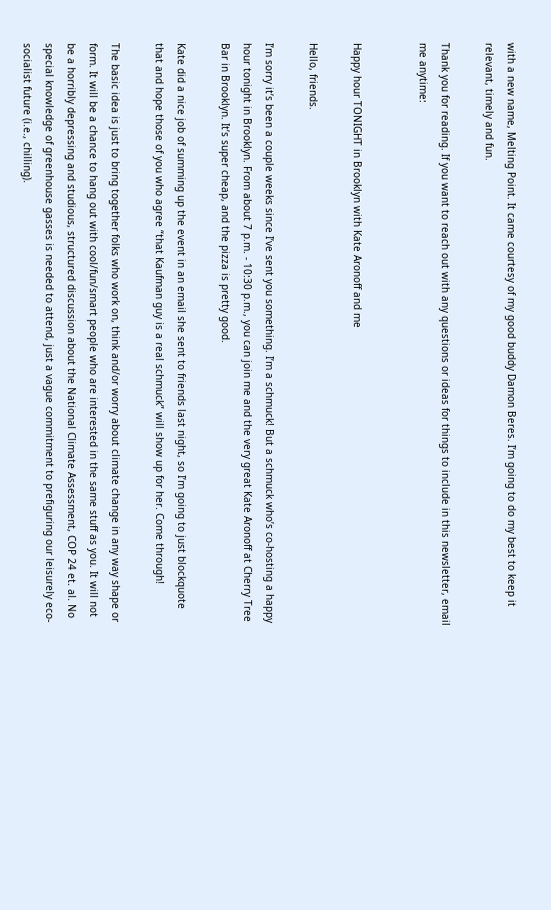with a new name, Melting Point. It came courtesy of my good buddy Damon Beres. I’m going to do my best to keep it relevant, timely and fun.

Thank you for reading. If you want to reach out with any questions or ideas for things to include in this newsletter, email me anytime:


Happy hour TONIGHT in Brooklyn with Kate Aronoff and me

Hello, friends.

I’m sorry it’s been a couple weeks since I’ve sent you something. I’m a schmuck! But a schmuck who’s co-hosting a happy hour tonight in Brooklyn. From about 7 p.m. - 10:30 p.m., you can join me and the very great Kate Aronoff at Cherry Tree Bar in Brooklyn. It’s super cheap, and the pizza is pretty good.

Kate did a nice job of summing up the event in an email she sent to friends last night, so I’m going to just blockquote that and hope those of you who agree “that Kaufman guy is a real schmuck” will show up for her. Come through!

The basic idea is just to bring together folks who work on, think and/or worry about climate change in any way shape or form. It will be a chance to hang out with cool/fun/smart people who are interested in the same stuff as you. It will not be a horribly depressing and studious, structured discussion about the National Climate Assessment, COP 24 et. al. No special knowledge of greenhouse gasses is needed to attend, just a vague commitment to prefiguring our leisurely eco-socialist future (i.e., chilling).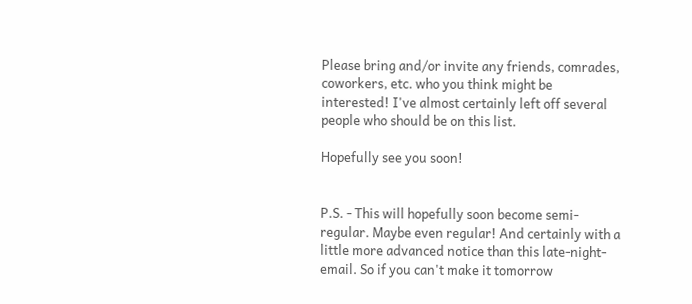Please bring and/or invite any friends, comrades, coworkers, etc. who you think might be interested! I've almost certainly left off several people who should be on this list.

Hopefully see you soon!


P.S. - This will hopefully soon become semi-regular. Maybe even regular! And certainly with a little more advanced notice than this late-night-email. So if you can't make it tomorrow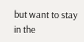but want to stay in the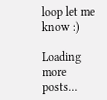loop let me know :)

Loading more posts…